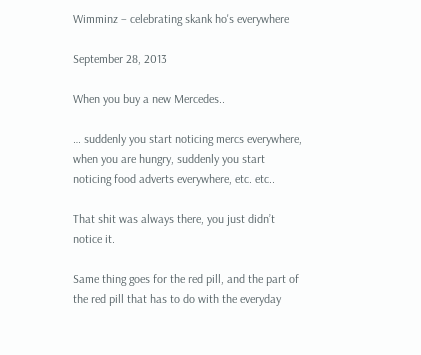Wimminz – celebrating skank ho's everywhere

September 28, 2013

When you buy a new Mercedes..

… suddenly you start noticing mercs everywhere, when you are hungry, suddenly you start noticing food adverts everywhere, etc. etc..

That shit was always there, you just didn’t notice it.

Same thing goes for the red pill, and the part of the red pill that has to do with the everyday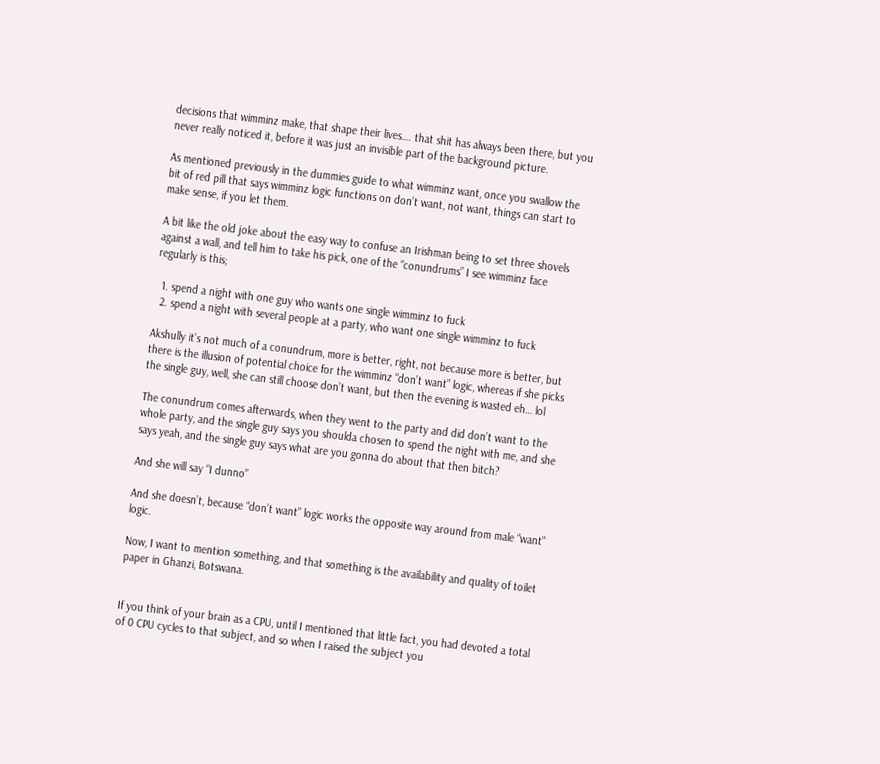decisions that wimminz make, that shape their lives…. that shit has always been there, but you never really noticed it, before it was just an invisible part of the background picture.

As mentioned previously in the dummies guide to what wimminz want, once you swallow the bit of red pill that says wimminz logic functions on don’t want, not want, things can start to make sense, if you let them.

A bit like the old joke about the easy way to confuse an Irishman being to set three shovels against a wall, and tell him to take his pick, one of the “conundrums” I see wimminz face regularly is this;

  1. spend a night with one guy who wants one single wimminz to fuck
  2. spend a night with several people at a party, who want one single wimminz to fuck

Akshully it’s not much of a conundrum, more is better, right, not because more is better, but there is the illusion of potential choice for the wimminz “don’t want” logic, whereas if she picks the single guy, well, she can still choose don’t want, but then the evening is wasted eh… lol

The conundrum comes afterwards, when they went to the party and did don’t want to the whole party, and the single guy says you shoulda chosen to spend the night with me, and she says yeah, and the single guy says what are you gonna do about that then bitch?

And she will say “I dunno”

And she doesn’t, because “don’t want” logic works the opposite way around from male “want” logic.

Now, I want to mention something, and that something is the availability and quality of toilet paper in Ghanzi, Botswana.


If you think of your brain as a CPU, until I mentioned that little fact, you had devoted a total of 0 CPU cycles to that subject, and so when I raised the subject you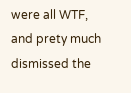were all WTF, and prety much dismissed the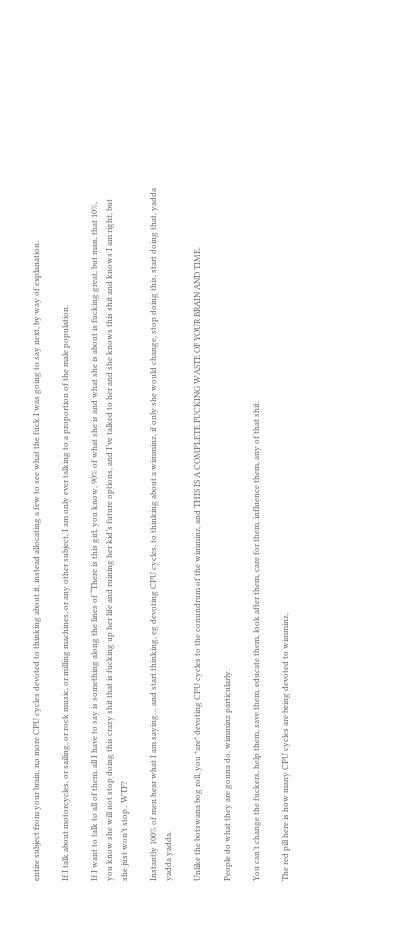entire subject from your brain, no more CPU cycles devoted to thinking about it, instead allocating a few to see what the fuck I was going to say next, by way of explanation.

If I talk about motorcycles, or sailing, or rock music, or milling machines, or any other subject, I am only ever talking to a proportion of the male population.

If I want to talk to all of them, all I have to say is something along the lines of “There is this girl, you know, 90% of what she is and what she is about is fucking great, but man, that 10%, you know she will not stop doing this crazy shit that is fucking up her life and ruining her kid’s future options, and I’ve talked to her and she knows this shit and knows I am right, but she just won’t stop.. WTF?

Instantly 100% of men hear what I am saying… and start thinking, eg devoting CPU cycles, to thinking about a wimminz, if only she would change, stop doing this, start doing that, yadda yadda yadda.

Unlike the botswana bog roll, you *are* devoting CPU cycles to the conundrum of the wimminz, and THIS IS A COMPLETE FUCKING WASTE OF YOUR BRAIN AND TIME.

People do what they are gonna do, wimminz particularly.

You can’t change the fuckers, help them, save them, educate them, look after them, care for them, influence them, any of that shit.

The red pill here is how many CPU cycles are being devoted to wimminz,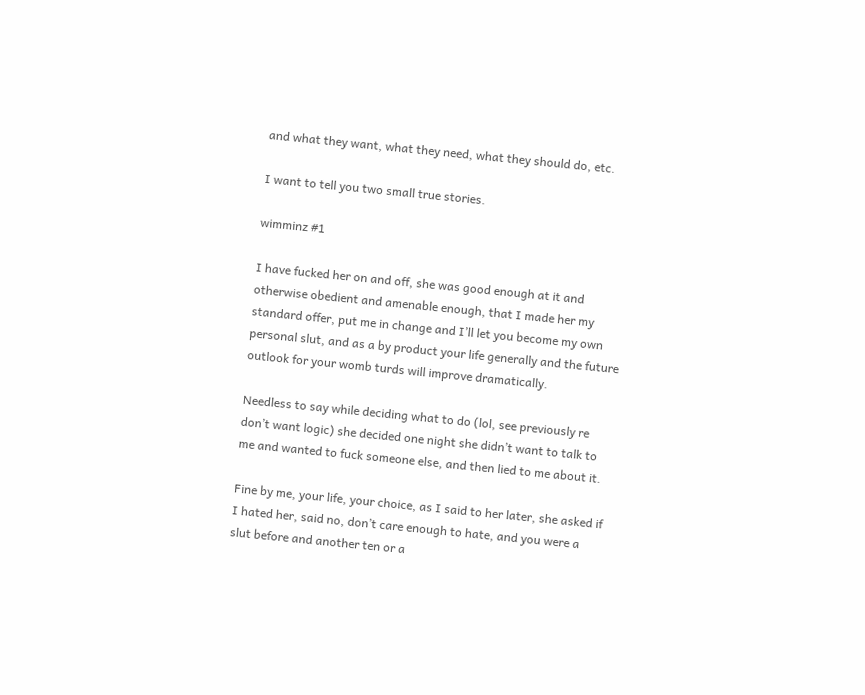and what they want, what they need, what they should do, etc.

I want to tell you two small true stories.

wimminz #1

I have fucked her on and off, she was good enough at it and otherwise obedient and amenable enough, that I made her my standard offer, put me in change and I’ll let you become my own personal slut, and as a by product your life generally and the future outlook for your womb turds will improve dramatically.

Needless to say while deciding what to do (lol, see previously re don’t want logic) she decided one night she didn’t want to talk to me and wanted to fuck someone else, and then lied to me about it.

Fine by me, your life, your choice, as I said to her later, she asked if I hated her, said no, don’t care enough to hate, and you were a slut before and another ten or a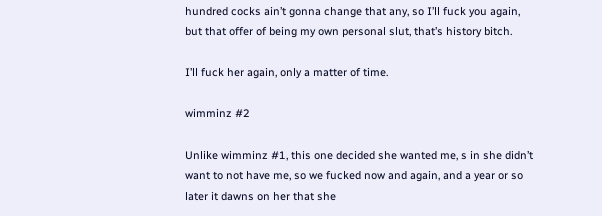hundred cocks ain’t gonna change that any, so I’ll fuck you again, but that offer of being my own personal slut, that’s history bitch.

I’ll fuck her again, only a matter of time.

wimminz #2

Unlike wimminz #1, this one decided she wanted me, s in she didn’t want to not have me, so we fucked now and again, and a year or so later it dawns on her that she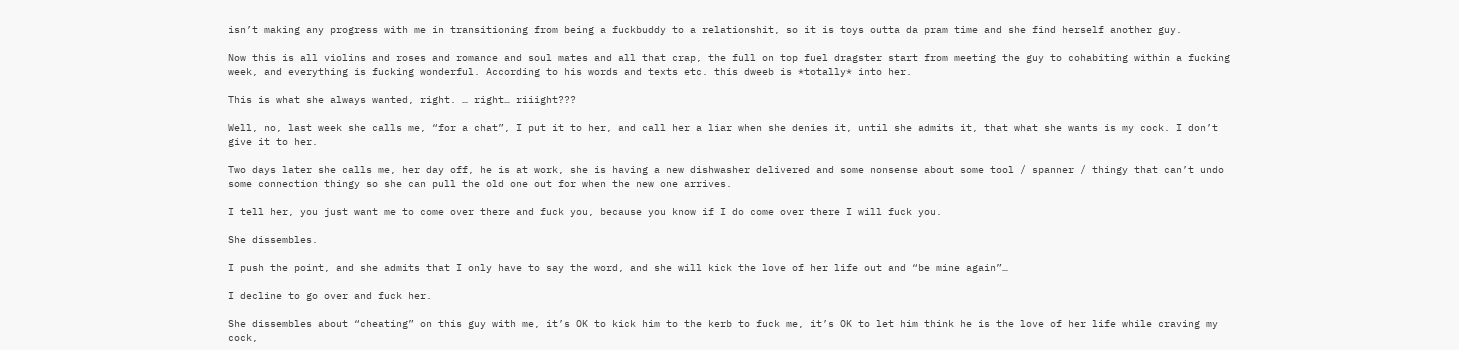isn’t making any progress with me in transitioning from being a fuckbuddy to a relationshit, so it is toys outta da pram time and she find herself another guy.

Now this is all violins and roses and romance and soul mates and all that crap, the full on top fuel dragster start from meeting the guy to cohabiting within a fucking week, and everything is fucking wonderful. According to his words and texts etc. this dweeb is *totally* into her.

This is what she always wanted, right. … right… riiight???

Well, no, last week she calls me, “for a chat”, I put it to her, and call her a liar when she denies it, until she admits it, that what she wants is my cock. I don’t give it to her.

Two days later she calls me, her day off, he is at work, she is having a new dishwasher delivered and some nonsense about some tool / spanner / thingy that can’t undo some connection thingy so she can pull the old one out for when the new one arrives.

I tell her, you just want me to come over there and fuck you, because you know if I do come over there I will fuck you.

She dissembles.

I push the point, and she admits that I only have to say the word, and she will kick the love of her life out and “be mine again”…

I decline to go over and fuck her.

She dissembles about “cheating” on this guy with me, it’s OK to kick him to the kerb to fuck me, it’s OK to let him think he is the love of her life while craving my cock,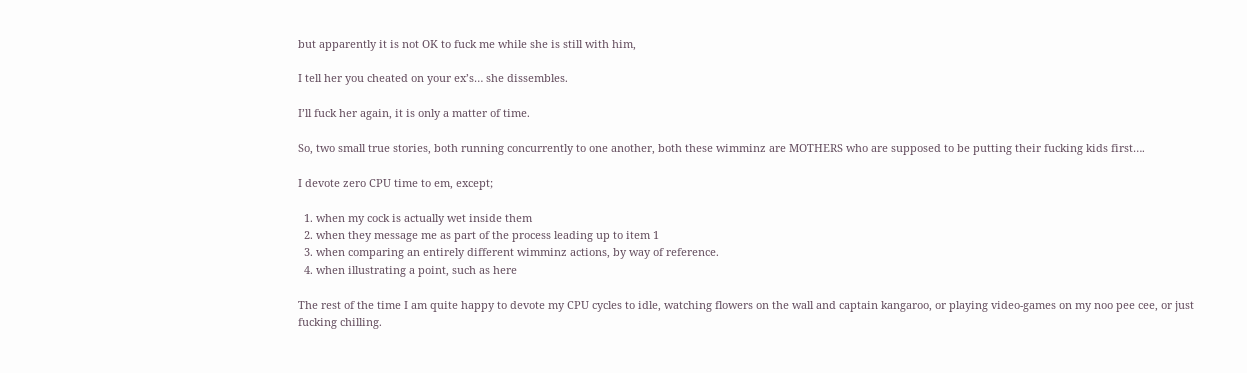but apparently it is not OK to fuck me while she is still with him,

I tell her you cheated on your ex’s… she dissembles.

I’ll fuck her again, it is only a matter of time.

So, two small true stories, both running concurrently to one another, both these wimminz are MOTHERS who are supposed to be putting their fucking kids first….

I devote zero CPU time to em, except;

  1. when my cock is actually wet inside them
  2. when they message me as part of the process leading up to item 1
  3. when comparing an entirely different wimminz actions, by way of reference.
  4. when illustrating a point, such as here

The rest of the time I am quite happy to devote my CPU cycles to idle, watching flowers on the wall and captain kangaroo, or playing video-games on my noo pee cee, or just fucking chilling.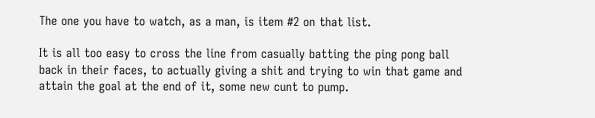The one you have to watch, as a man, is item #2 on that list.

It is all too easy to cross the line from casually batting the ping pong ball back in their faces, to actually giving a shit and trying to win that game and attain the goal at the end of it, some new cunt to pump.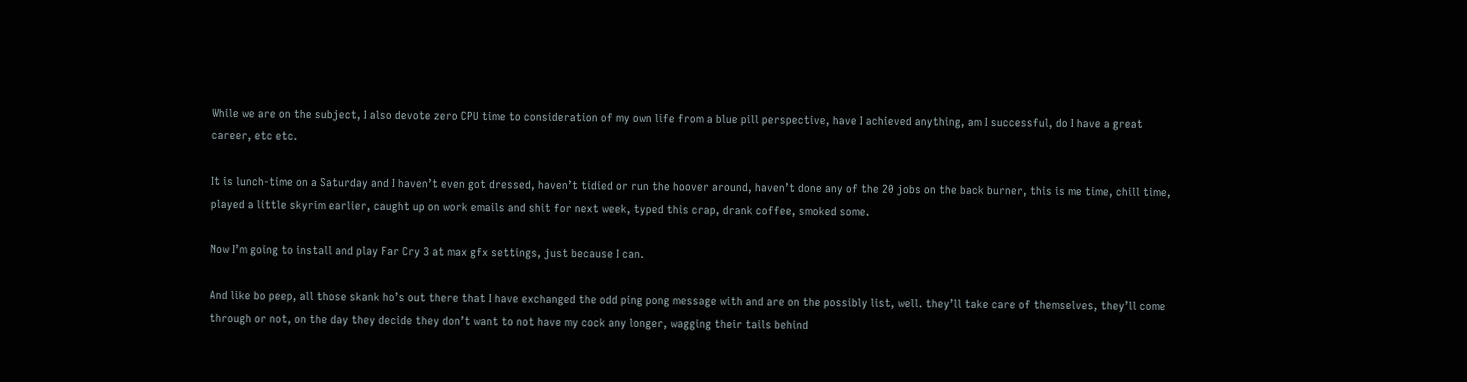While we are on the subject, I also devote zero CPU time to consideration of my own life from a blue pill perspective, have I achieved anything, am I successful, do I have a great career, etc etc.

It is lunch-time on a Saturday and I haven’t even got dressed, haven’t tidied or run the hoover around, haven’t done any of the 20 jobs on the back burner, this is me time, chill time, played a little skyrim earlier, caught up on work emails and shit for next week, typed this crap, drank coffee, smoked some.

Now I’m going to install and play Far Cry 3 at max gfx settings, just because I can.

And like bo peep, all those skank ho’s out there that I have exchanged the odd ping pong message with and are on the possibly list, well. they’ll take care of themselves, they’ll come through or not, on the day they decide they don’t want to not have my cock any longer, wagging their tails behind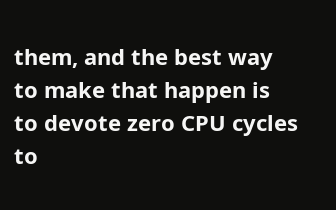them, and the best way to make that happen is to devote zero CPU cycles to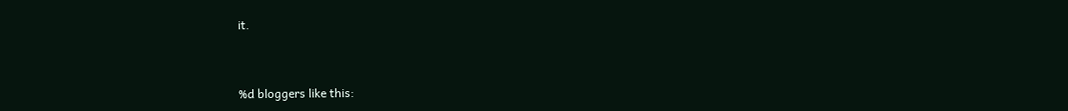it.



%d bloggers like this: